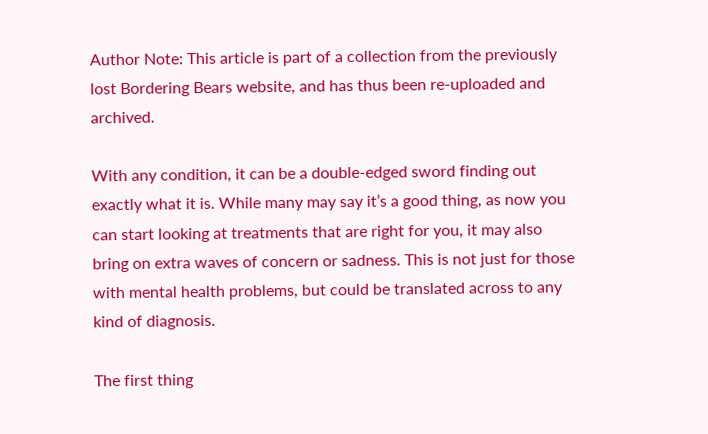Author Note: This article is part of a collection from the previously lost Bordering Bears website, and has thus been re-uploaded and archived.

With any condition, it can be a double-edged sword finding out exactly what it is. While many may say it’s a good thing, as now you can start looking at treatments that are right for you, it may also bring on extra waves of concern or sadness. This is not just for those with mental health problems, but could be translated across to any kind of diagnosis.

The first thing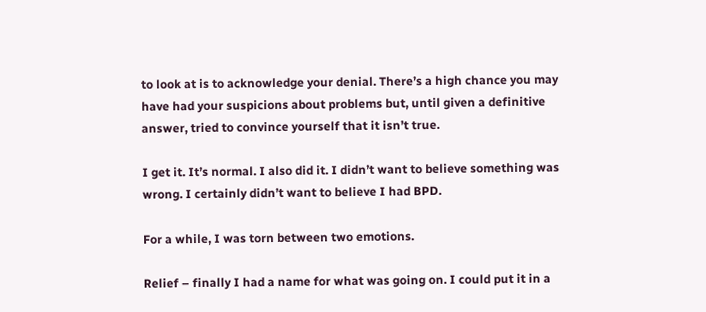to look at is to acknowledge your denial. There’s a high chance you may have had your suspicions about problems but, until given a definitive answer, tried to convince yourself that it isn’t true.

I get it. It’s normal. I also did it. I didn’t want to believe something was wrong. I certainly didn’t want to believe I had BPD.

For a while, I was torn between two emotions.

Relief – finally I had a name for what was going on. I could put it in a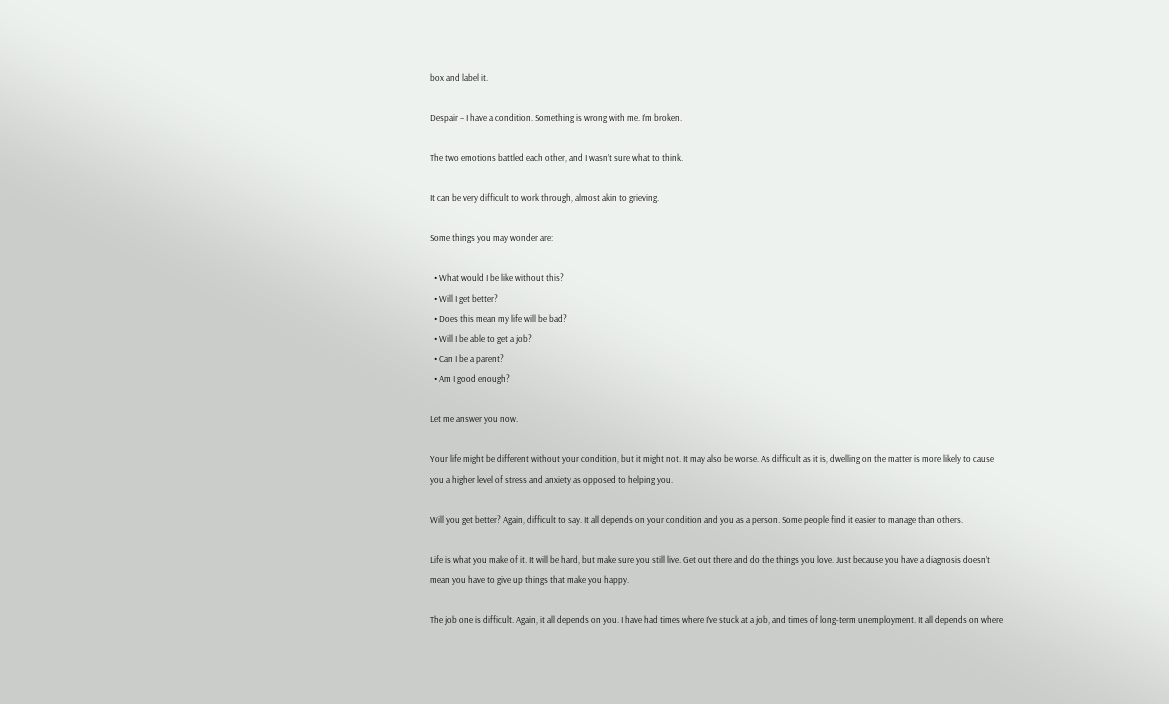box and label it.

Despair – I have a condition. Something is wrong with me. I’m broken.

The two emotions battled each other, and I wasn’t sure what to think.

It can be very difficult to work through, almost akin to grieving.

Some things you may wonder are:

  • What would I be like without this?
  • Will I get better?
  • Does this mean my life will be bad?
  • Will I be able to get a job?
  • Can I be a parent?
  • Am I good enough?

Let me answer you now.

Your life might be different without your condition, but it might not. It may also be worse. As difficult as it is, dwelling on the matter is more likely to cause you a higher level of stress and anxiety as opposed to helping you.

Will you get better? Again, difficult to say. It all depends on your condition and you as a person. Some people find it easier to manage than others.

Life is what you make of it. It will be hard, but make sure you still live. Get out there and do the things you love. Just because you have a diagnosis doesn’t mean you have to give up things that make you happy.

The job one is difficult. Again, it all depends on you. I have had times where I’ve stuck at a job, and times of long-term unemployment. It all depends on where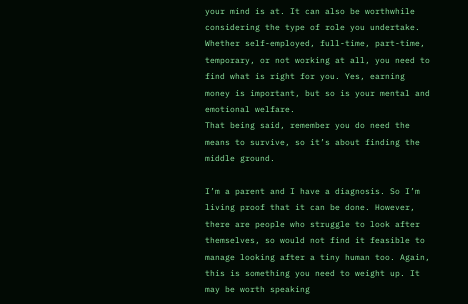your mind is at. It can also be worthwhile considering the type of role you undertake. Whether self-employed, full-time, part-time, temporary, or not working at all, you need to find what is right for you. Yes, earning money is important, but so is your mental and emotional welfare.
That being said, remember you do need the means to survive, so it’s about finding the middle ground.

I’m a parent and I have a diagnosis. So I’m living proof that it can be done. However, there are people who struggle to look after themselves, so would not find it feasible to manage looking after a tiny human too. Again, this is something you need to weight up. It may be worth speaking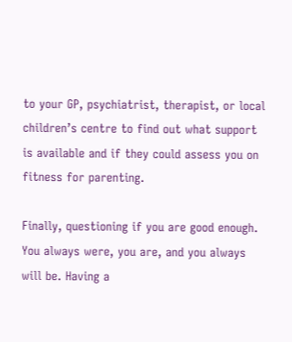to your GP, psychiatrist, therapist, or local children’s centre to find out what support is available and if they could assess you on fitness for parenting.

Finally, questioning if you are good enough. You always were, you are, and you always will be. Having a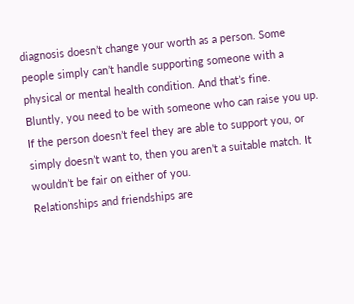diagnosis doesn’t change your worth as a person. Some people simply can’t handle supporting someone with a physical or mental health condition. And that’s fine.
Bluntly, you need to be with someone who can raise you up. If the person doesn’t feel they are able to support you, or simply doesn’t want to, then you aren’t a suitable match. It wouldn’t be fair on either of you.
Relationships and friendships are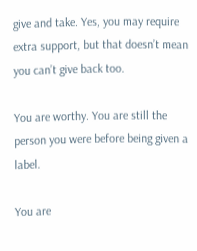give and take. Yes, you may require extra support, but that doesn’t mean you can’t give back too.

You are worthy. You are still the person you were before being given a label.

You are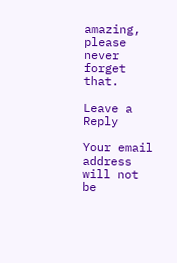amazing, please never forget that.

Leave a Reply

Your email address will not be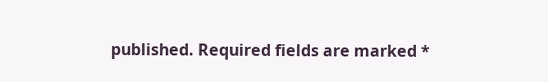published. Required fields are marked *